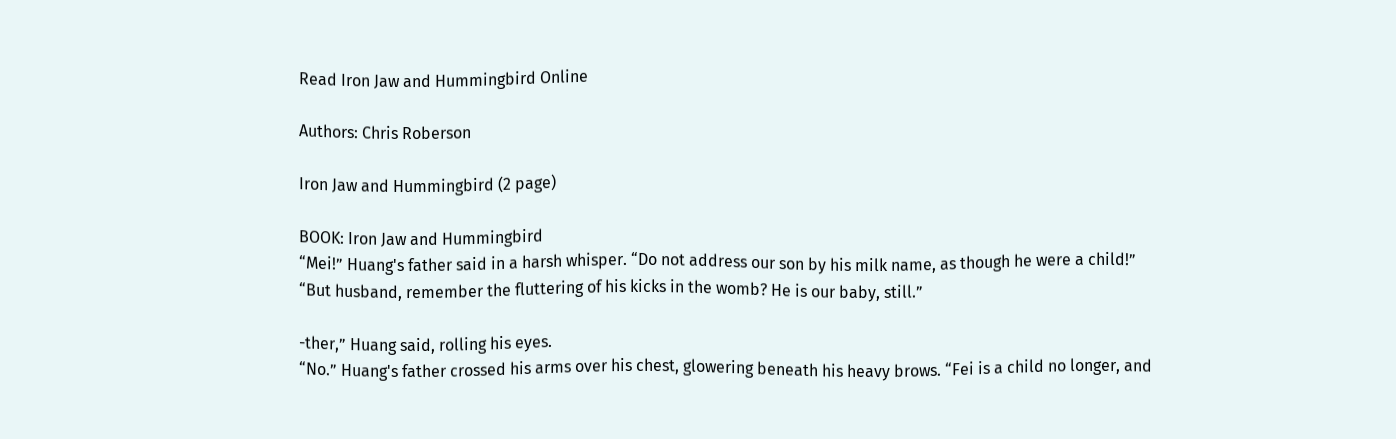Read Iron Jaw and Hummingbird Online

Authors: Chris Roberson

Iron Jaw and Hummingbird (2 page)

BOOK: Iron Jaw and Hummingbird
“Mei!” Huang's father said in a harsh whisper. “Do not address our son by his milk name, as though he were a child!”
“But husband, remember the fluttering of his kicks in the womb? He is our baby, still.”

-ther,” Huang said, rolling his eyes.
“No.” Huang's father crossed his arms over his chest, glowering beneath his heavy brows. “Fei is a child no longer, and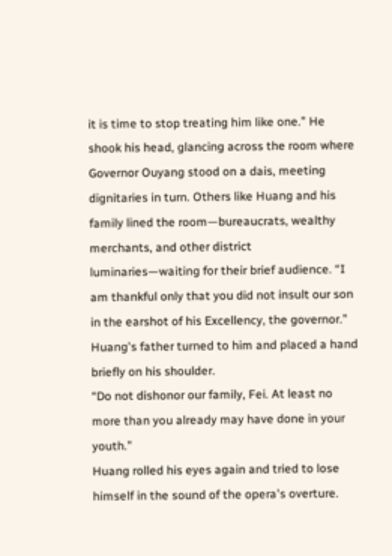it is time to stop treating him like one.” He shook his head, glancing across the room where Governor Ouyang stood on a dais, meeting dignitaries in turn. Others like Huang and his family lined the room—bureaucrats, wealthy merchants, and other district luminaries—waiting for their brief audience. “I am thankful only that you did not insult our son in the earshot of his Excellency, the governor.”
Huang's father turned to him and placed a hand briefly on his shoulder.
“Do not dishonor our family, Fei. At least no more than you already may have done in your youth.”
Huang rolled his eyes again and tried to lose himself in the sound of the opera's overture.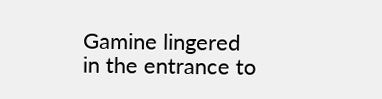Gamine lingered in the entrance to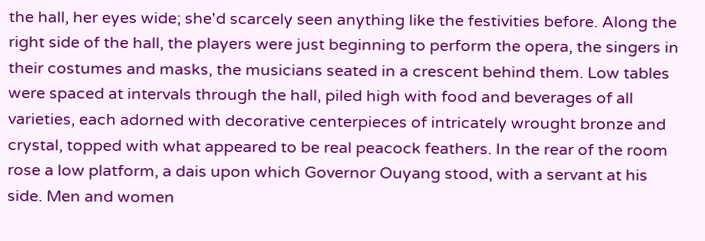the hall, her eyes wide; she'd scarcely seen anything like the festivities before. Along the right side of the hall, the players were just beginning to perform the opera, the singers in their costumes and masks, the musicians seated in a crescent behind them. Low tables were spaced at intervals through the hall, piled high with food and beverages of all varieties, each adorned with decorative centerpieces of intricately wrought bronze and crystal, topped with what appeared to be real peacock feathers. In the rear of the room rose a low platform, a dais upon which Governor Ouyang stood, with a servant at his side. Men and women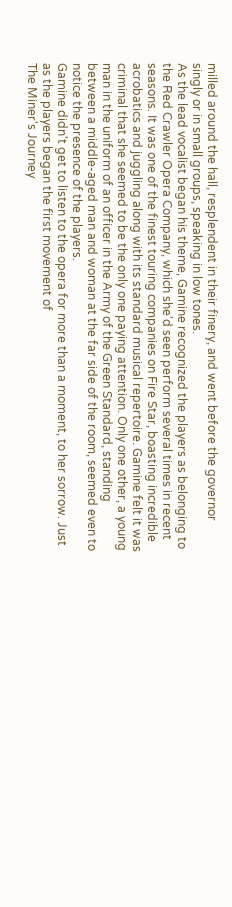milled around the hall, resplendent in their finery, and went before the governor singly or in small groups, speaking in low tones.
As the lead vocalist began his theme, Gamine recognized the players as belonging to the Red Crawler Opera Company, which she'd seen perform several times in recent seasons. It was one of the finest touring companies on Fire Star, boasting incredible acrobatics and juggling along with its standard musical repertoire. Gamine felt it was criminal that she seemed to be the only one paying attention. Only one other, a young man in the uniform of an officer in the Army of the Green Standard, standing between a middle-aged man and woman at the far side of the room, seemed even to notice the presence of the players.
Gamine didn't get to listen to the opera for more than a moment, to her sorrow. Just as the players began the first movement of
The Miner's Journey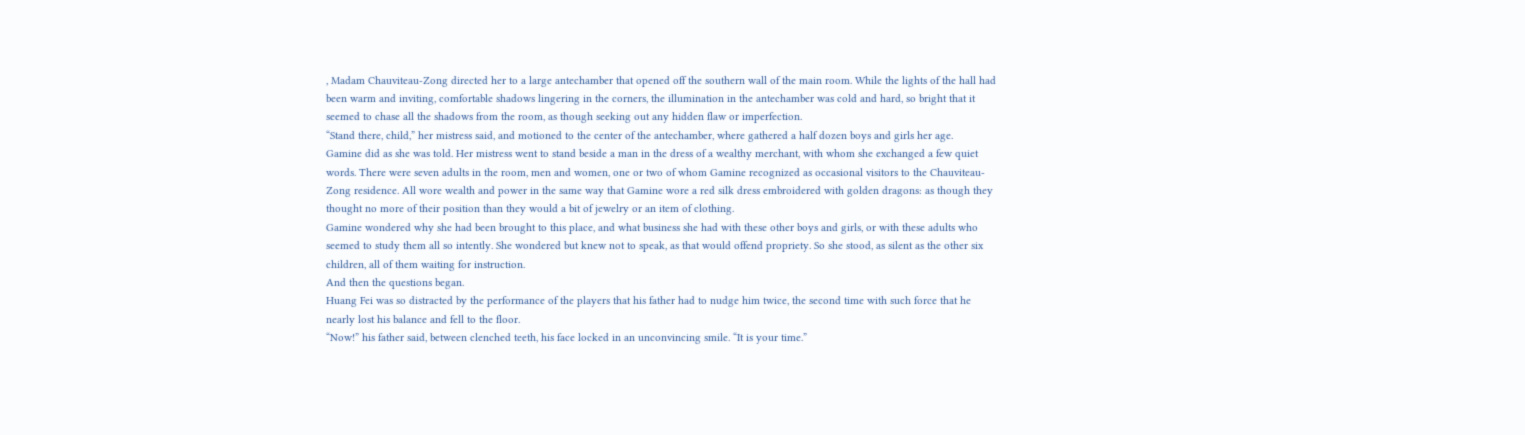, Madam Chauviteau-Zong directed her to a large antechamber that opened off the southern wall of the main room. While the lights of the hall had been warm and inviting, comfortable shadows lingering in the corners, the illumination in the antechamber was cold and hard, so bright that it seemed to chase all the shadows from the room, as though seeking out any hidden flaw or imperfection.
“Stand there, child,” her mistress said, and motioned to the center of the antechamber, where gathered a half dozen boys and girls her age.
Gamine did as she was told. Her mistress went to stand beside a man in the dress of a wealthy merchant, with whom she exchanged a few quiet words. There were seven adults in the room, men and women, one or two of whom Gamine recognized as occasional visitors to the Chauviteau-Zong residence. All wore wealth and power in the same way that Gamine wore a red silk dress embroidered with golden dragons: as though they thought no more of their position than they would a bit of jewelry or an item of clothing.
Gamine wondered why she had been brought to this place, and what business she had with these other boys and girls, or with these adults who seemed to study them all so intently. She wondered but knew not to speak, as that would offend propriety. So she stood, as silent as the other six children, all of them waiting for instruction.
And then the questions began.
Huang Fei was so distracted by the performance of the players that his father had to nudge him twice, the second time with such force that he nearly lost his balance and fell to the floor.
“Now!” his father said, between clenched teeth, his face locked in an unconvincing smile. “It is your time.”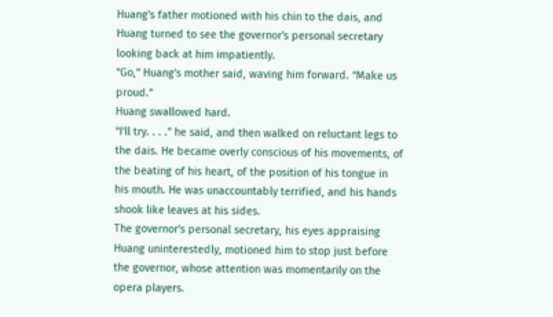Huang's father motioned with his chin to the dais, and Huang turned to see the governor's personal secretary looking back at him impatiently.
“Go,” Huang's mother said, waving him forward. “Make us proud.”
Huang swallowed hard.
“I'll try. . . .” he said, and then walked on reluctant legs to the dais. He became overly conscious of his movements, of the beating of his heart, of the position of his tongue in his mouth. He was unaccountably terrified, and his hands shook like leaves at his sides.
The governor's personal secretary, his eyes appraising Huang uninterestedly, motioned him to stop just before the governor, whose attention was momentarily on the opera players.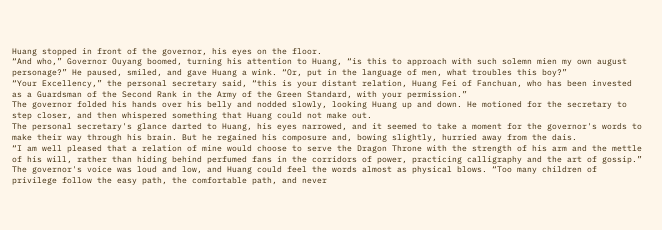Huang stopped in front of the governor, his eyes on the floor.
“And who,” Governor Ouyang boomed, turning his attention to Huang, “is this to approach with such solemn mien my own august personage?” He paused, smiled, and gave Huang a wink. “Or, put in the language of men, what troubles this boy?”
“Your Excellency,” the personal secretary said, “this is your distant relation, Huang Fei of Fanchuan, who has been invested as a Guardsman of the Second Rank in the Army of the Green Standard, with your permission.”
The governor folded his hands over his belly and nodded slowly, looking Huang up and down. He motioned for the secretary to step closer, and then whispered something that Huang could not make out.
The personal secretary's glance darted to Huang, his eyes narrowed, and it seemed to take a moment for the governor's words to make their way through his brain. But he regained his composure and, bowing slightly, hurried away from the dais.
“I am well pleased that a relation of mine would choose to serve the Dragon Throne with the strength of his arm and the mettle of his will, rather than hiding behind perfumed fans in the corridors of power, practicing calligraphy and the art of gossip.” The governor's voice was loud and low, and Huang could feel the words almost as physical blows. “Too many children of privilege follow the easy path, the comfortable path, and never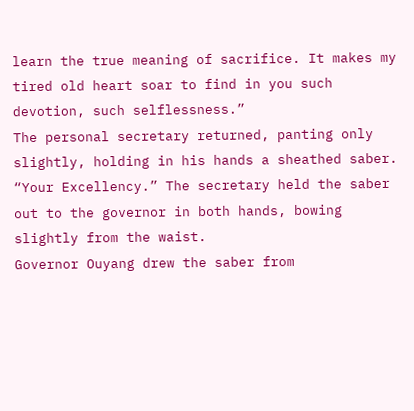learn the true meaning of sacrifice. It makes my tired old heart soar to find in you such devotion, such selflessness.”
The personal secretary returned, panting only slightly, holding in his hands a sheathed saber.
“Your Excellency.” The secretary held the saber out to the governor in both hands, bowing slightly from the waist.
Governor Ouyang drew the saber from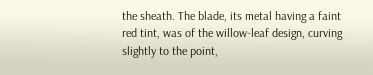the sheath. The blade, its metal having a faint red tint, was of the willow-leaf design, curving slightly to the point,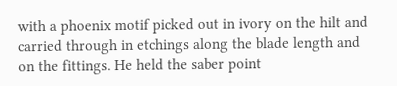with a phoenix motif picked out in ivory on the hilt and carried through in etchings along the blade length and on the fittings. He held the saber point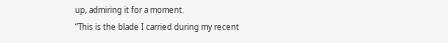up, admiring it for a moment.
“This is the blade I carried during my recent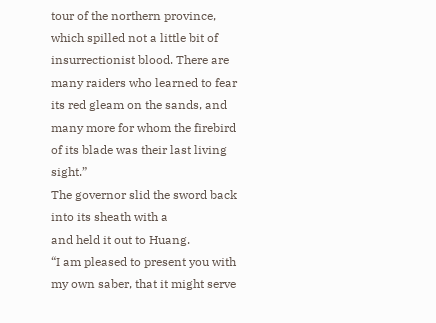tour of the northern province, which spilled not a little bit of insurrectionist blood. There are many raiders who learned to fear its red gleam on the sands, and many more for whom the firebird of its blade was their last living sight.”
The governor slid the sword back into its sheath with a
and held it out to Huang.
“I am pleased to present you with my own saber, that it might serve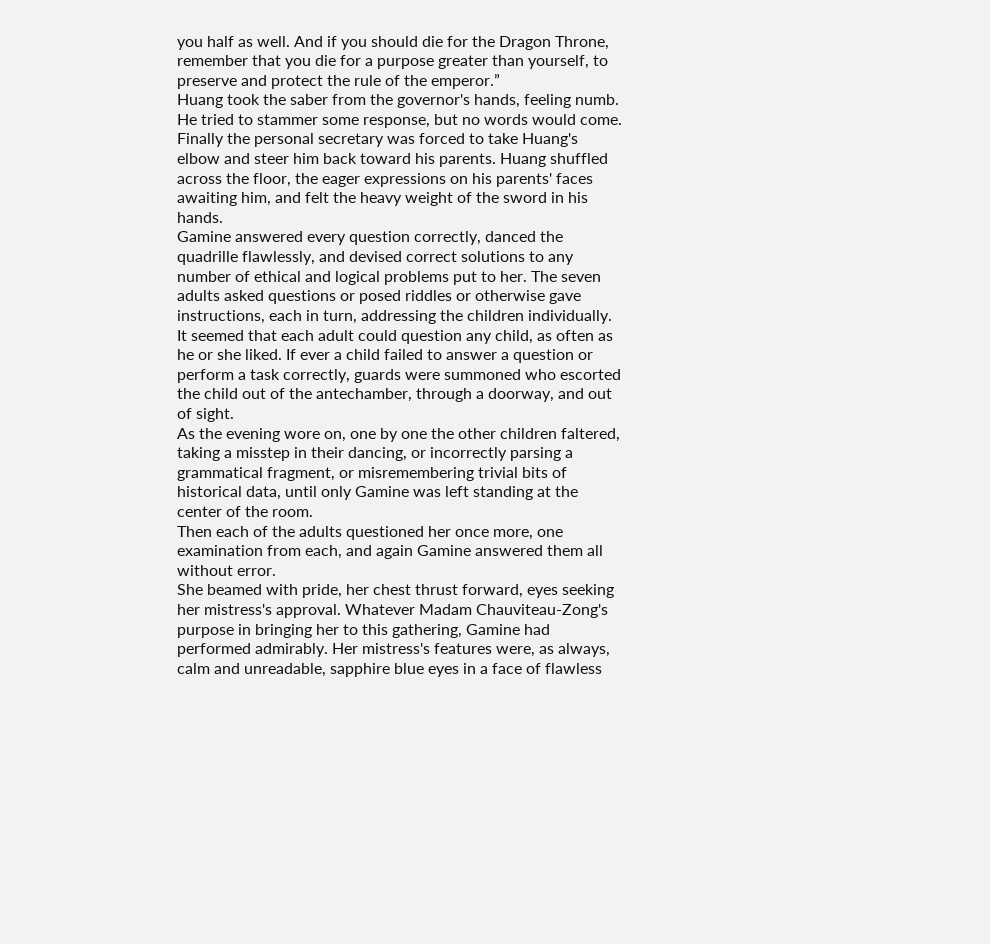you half as well. And if you should die for the Dragon Throne, remember that you die for a purpose greater than yourself, to preserve and protect the rule of the emperor.”
Huang took the saber from the governor's hands, feeling numb. He tried to stammer some response, but no words would come. Finally the personal secretary was forced to take Huang's elbow and steer him back toward his parents. Huang shuffled across the floor, the eager expressions on his parents' faces awaiting him, and felt the heavy weight of the sword in his hands.
Gamine answered every question correctly, danced the quadrille flawlessly, and devised correct solutions to any number of ethical and logical problems put to her. The seven adults asked questions or posed riddles or otherwise gave instructions, each in turn, addressing the children individually. It seemed that each adult could question any child, as often as he or she liked. If ever a child failed to answer a question or perform a task correctly, guards were summoned who escorted the child out of the antechamber, through a doorway, and out of sight.
As the evening wore on, one by one the other children faltered, taking a misstep in their dancing, or incorrectly parsing a grammatical fragment, or misremembering trivial bits of historical data, until only Gamine was left standing at the center of the room.
Then each of the adults questioned her once more, one examination from each, and again Gamine answered them all without error.
She beamed with pride, her chest thrust forward, eyes seeking her mistress's approval. Whatever Madam Chauviteau-Zong's purpose in bringing her to this gathering, Gamine had performed admirably. Her mistress's features were, as always, calm and unreadable, sapphire blue eyes in a face of flawless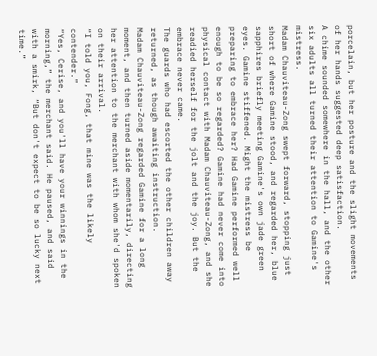porcelain, but her posture and the slight movements of her hands suggested deep satisfaction.
A chime sounded somewhere in the hall, and the other six adults all turned their attention to Gamine's mistress.
Madam Chauviteau-Zong swept forward, stopping just short of where Gamine stood, and regarded her, blue sapphires briefly meeting Gamine's own jade green eyes. Gamine stiffened. Might the mistress be preparing to embrace her? Had Gamine performed well enough to be so regarded? Gamine had never come into physical contact with Madam Chauviteau-Zong, and she readied herself for the jolt and the joy. But the embrace never came.
The guards who had escorted the other children away returned, as though awaiting instruction.
Madam Chauviteau-Zong regarded Gamine for a long moment, and then turned aside momentarily, directing her attention to the merchant with whom she'd spoken on their arrival.
“I told you, Fong, that mine was the likely contender.”
“Yes, Cerise, and you'll have your winnings in the morning,” the merchant said. He paused, and said with a smirk, “But don't expect to be so lucky next time.”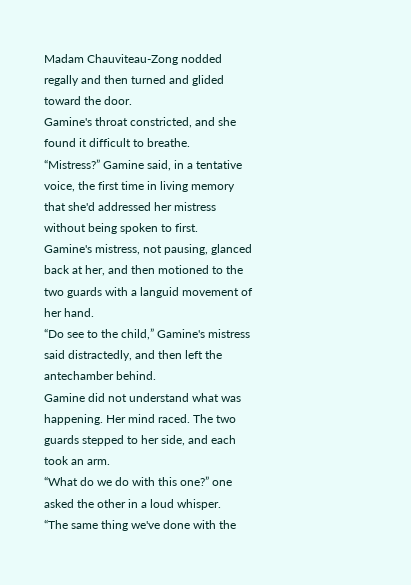Madam Chauviteau-Zong nodded regally and then turned and glided toward the door.
Gamine's throat constricted, and she found it difficult to breathe.
“Mistress?” Gamine said, in a tentative voice, the first time in living memory that she'd addressed her mistress without being spoken to first.
Gamine's mistress, not pausing, glanced back at her, and then motioned to the two guards with a languid movement of her hand.
“Do see to the child,” Gamine's mistress said distractedly, and then left the antechamber behind.
Gamine did not understand what was happening. Her mind raced. The two guards stepped to her side, and each took an arm.
“What do we do with this one?” one asked the other in a loud whisper.
“The same thing we've done with the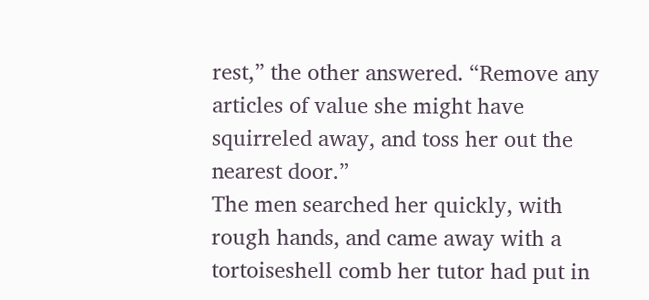rest,” the other answered. “Remove any articles of value she might have squirreled away, and toss her out the nearest door.”
The men searched her quickly, with rough hands, and came away with a tortoiseshell comb her tutor had put in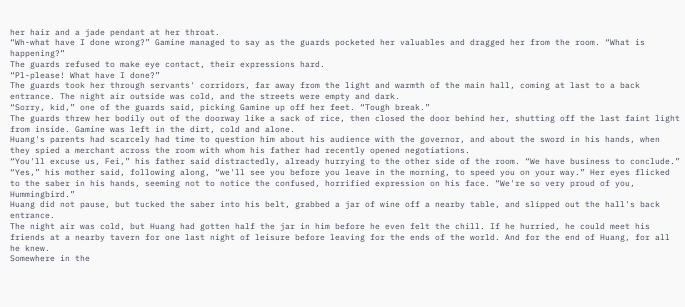her hair and a jade pendant at her throat.
“Wh-what have I done wrong?” Gamine managed to say as the guards pocketed her valuables and dragged her from the room. “What is happening?”
The guards refused to make eye contact, their expressions hard.
“Pl-please! What have I done?”
The guards took her through servants' corridors, far away from the light and warmth of the main hall, coming at last to a back entrance. The night air outside was cold, and the streets were empty and dark.
“Sorry, kid,” one of the guards said, picking Gamine up off her feet. “Tough break.”
The guards threw her bodily out of the doorway like a sack of rice, then closed the door behind her, shutting off the last faint light from inside. Gamine was left in the dirt, cold and alone.
Huang's parents had scarcely had time to question him about his audience with the governor, and about the sword in his hands, when they spied a merchant across the room with whom his father had recently opened negotiations.
“You'll excuse us, Fei,” his father said distractedly, already hurrying to the other side of the room. “We have business to conclude.”
“Yes,” his mother said, following along, “we'll see you before you leave in the morning, to speed you on your way.” Her eyes flicked to the saber in his hands, seeming not to notice the confused, horrified expression on his face. “We're so very proud of you, Hummingbird.”
Huang did not pause, but tucked the saber into his belt, grabbed a jar of wine off a nearby table, and slipped out the hall's back entrance.
The night air was cold, but Huang had gotten half the jar in him before he even felt the chill. If he hurried, he could meet his friends at a nearby tavern for one last night of leisure before leaving for the ends of the world. And for the end of Huang, for all he knew.
Somewhere in the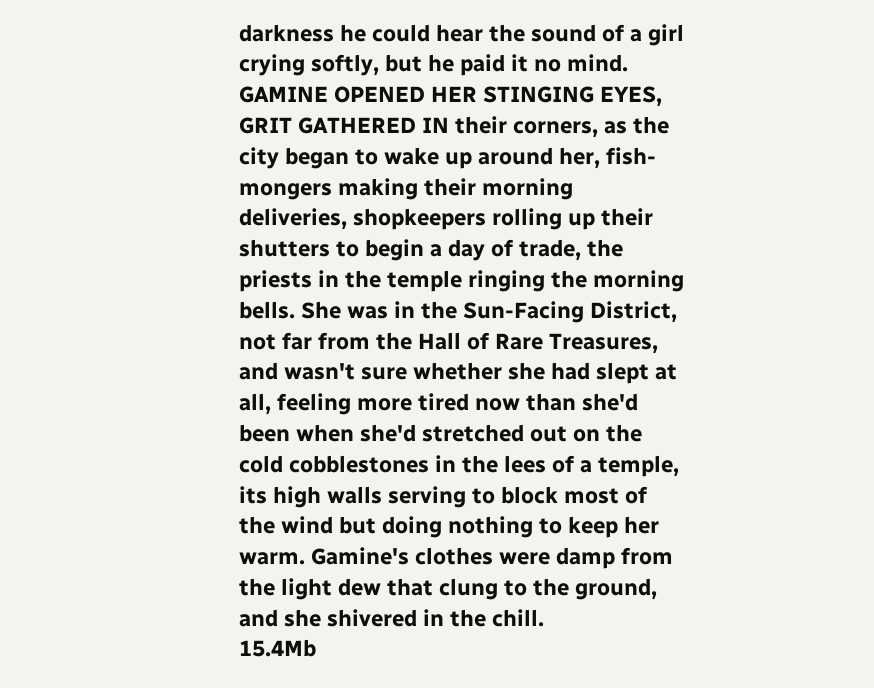darkness he could hear the sound of a girl crying softly, but he paid it no mind.
GAMINE OPENED HER STINGING EYES, GRIT GATHERED IN their corners, as the city began to wake up around her, fish-mongers making their morning deliveries, shopkeepers rolling up their shutters to begin a day of trade, the priests in the temple ringing the morning bells. She was in the Sun-Facing District, not far from the Hall of Rare Treasures, and wasn't sure whether she had slept at all, feeling more tired now than she'd been when she'd stretched out on the cold cobblestones in the lees of a temple, its high walls serving to block most of the wind but doing nothing to keep her warm. Gamine's clothes were damp from the light dew that clung to the ground, and she shivered in the chill.
15.4Mb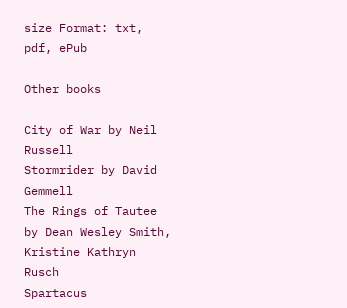size Format: txt, pdf, ePub

Other books

City of War by Neil Russell
Stormrider by David Gemmell
The Rings of Tautee by Dean Wesley Smith, Kristine Kathryn Rusch
Spartacus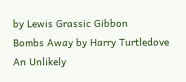by Lewis Grassic Gibbon
Bombs Away by Harry Turtledove
An Unlikely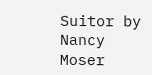Suitor by Nancy Moser